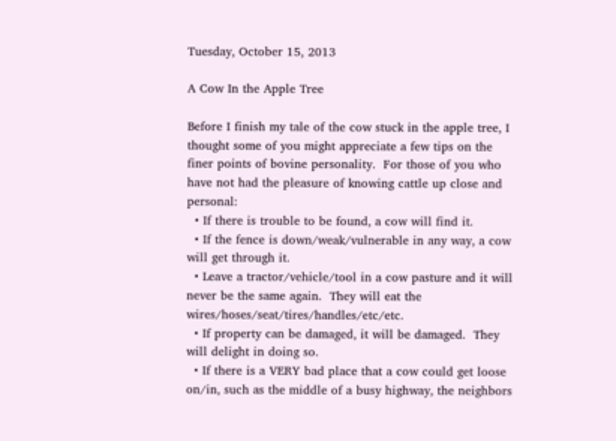Tuesday, October 15, 2013

A Cow In the Apple Tree

Before I finish my tale of the cow stuck in the apple tree, I thought some of you might appreciate a few tips on the finer points of bovine personality.  For those of you who have not had the pleasure of knowing cattle up close and personal:
  • If there is trouble to be found, a cow will find it.
  • If the fence is down/weak/vulnerable in any way, a cow will get through it.
  • Leave a tractor/vehicle/tool in a cow pasture and it will never be the same again.  They will eat the wires/hoses/seat/tires/handles/etc/etc.
  • If property can be damaged, it will be damaged.  They will delight in doing so.
  • If there is a VERY bad place that a cow could get loose on/in, such as the middle of a busy highway, the neighbors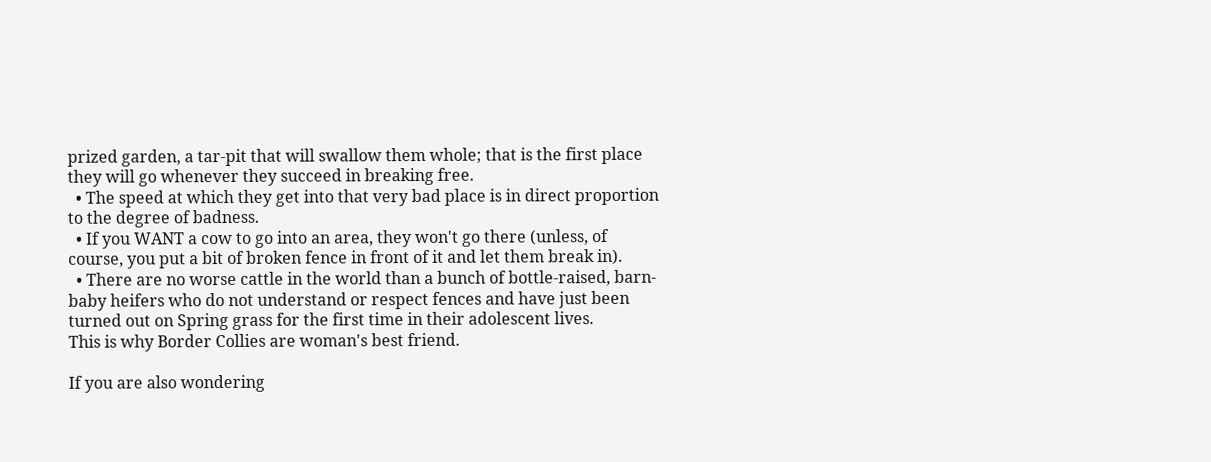prized garden, a tar-pit that will swallow them whole; that is the first place they will go whenever they succeed in breaking free.
  • The speed at which they get into that very bad place is in direct proportion to the degree of badness.
  • If you WANT a cow to go into an area, they won't go there (unless, of course, you put a bit of broken fence in front of it and let them break in).
  • There are no worse cattle in the world than a bunch of bottle-raised, barn-baby heifers who do not understand or respect fences and have just been turned out on Spring grass for the first time in their adolescent lives.
This is why Border Collies are woman's best friend.

If you are also wondering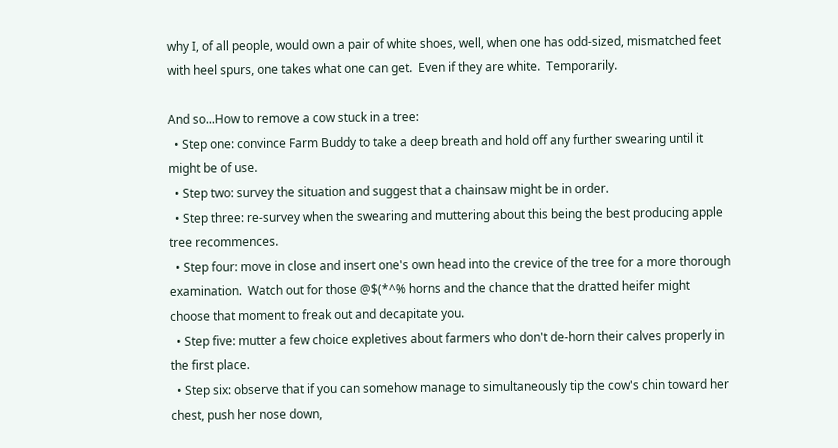why I, of all people, would own a pair of white shoes, well, when one has odd-sized, mismatched feet with heel spurs, one takes what one can get.  Even if they are white.  Temporarily.

And so...How to remove a cow stuck in a tree:
  • Step one: convince Farm Buddy to take a deep breath and hold off any further swearing until it might be of use.
  • Step two: survey the situation and suggest that a chainsaw might be in order.
  • Step three: re-survey when the swearing and muttering about this being the best producing apple tree recommences.
  • Step four: move in close and insert one's own head into the crevice of the tree for a more thorough examination.  Watch out for those @$(*^% horns and the chance that the dratted heifer might choose that moment to freak out and decapitate you.
  • Step five: mutter a few choice expletives about farmers who don't de-horn their calves properly in the first place.
  • Step six: observe that if you can somehow manage to simultaneously tip the cow's chin toward her chest, push her nose down,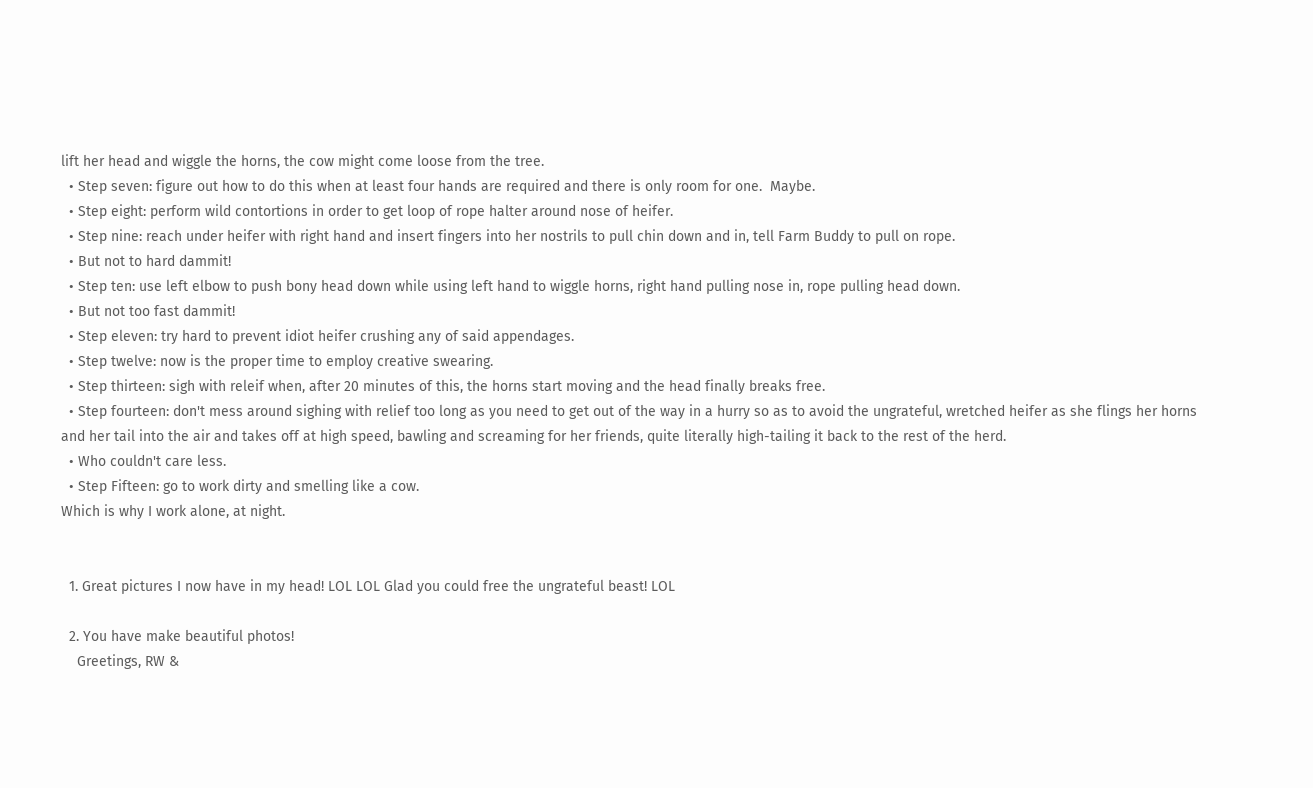lift her head and wiggle the horns, the cow might come loose from the tree.
  • Step seven: figure out how to do this when at least four hands are required and there is only room for one.  Maybe.
  • Step eight: perform wild contortions in order to get loop of rope halter around nose of heifer.
  • Step nine: reach under heifer with right hand and insert fingers into her nostrils to pull chin down and in, tell Farm Buddy to pull on rope.
  • But not to hard dammit!
  • Step ten: use left elbow to push bony head down while using left hand to wiggle horns, right hand pulling nose in, rope pulling head down.
  • But not too fast dammit!
  • Step eleven: try hard to prevent idiot heifer crushing any of said appendages.
  • Step twelve: now is the proper time to employ creative swearing.
  • Step thirteen: sigh with releif when, after 20 minutes of this, the horns start moving and the head finally breaks free.
  • Step fourteen: don't mess around sighing with relief too long as you need to get out of the way in a hurry so as to avoid the ungrateful, wretched heifer as she flings her horns and her tail into the air and takes off at high speed, bawling and screaming for her friends, quite literally high-tailing it back to the rest of the herd.
  • Who couldn't care less.
  • Step Fifteen: go to work dirty and smelling like a cow.
Which is why I work alone, at night.


  1. Great pictures I now have in my head! LOL LOL Glad you could free the ungrateful beast! LOL

  2. You have make beautiful photos!
    Greetings, RW &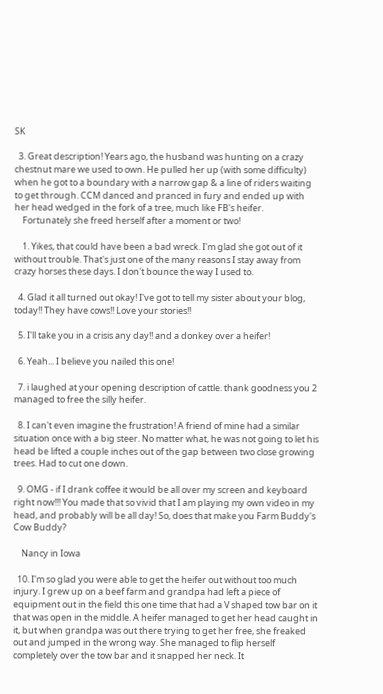SK

  3. Great description! Years ago, the husband was hunting on a crazy chestnut mare we used to own. He pulled her up (with some difficulty) when he got to a boundary with a narrow gap & a line of riders waiting to get through. CCM danced and pranced in fury and ended up with her head wedged in the fork of a tree, much like FB's heifer.
    Fortunately she freed herself after a moment or two!

    1. Yikes, that could have been a bad wreck. I'm glad she got out of it without trouble. That's just one of the many reasons I stay away from crazy horses these days. I don't bounce the way I used to.

  4. Glad it all turned out okay! I've got to tell my sister about your blog, today!! They have cows!! Love your stories!!

  5. I'll take you in a crisis any day!! and a donkey over a heifer!

  6. Yeah... I believe you nailed this one!

  7. i laughed at your opening description of cattle. thank goodness you 2 managed to free the silly heifer.

  8. I can't even imagine the frustration! A friend of mine had a similar situation once with a big steer. No matter what, he was not going to let his head be lifted a couple inches out of the gap between two close growing trees. Had to cut one down.

  9. OMG - if I drank coffee it would be all over my screen and keyboard right now!!! You made that so vivid that I am playing my own video in my head, and probably will be all day! So, does that make you Farm Buddy's Cow Buddy?

    Nancy in Iowa

  10. I'm so glad you were able to get the heifer out without too much injury. I grew up on a beef farm and grandpa had left a piece of equipment out in the field this one time that had a V shaped tow bar on it that was open in the middle. A heifer managed to get her head caught in it, but when grandpa was out there trying to get her free, she freaked out and jumped in the wrong way. She managed to flip herself completely over the tow bar and it snapped her neck. It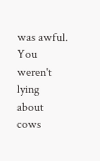was awful. You weren't lying about cows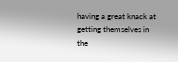having a great knack at getting themselves in the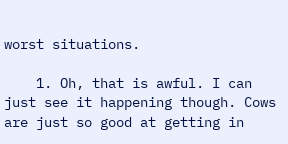worst situations.

    1. Oh, that is awful. I can just see it happening though. Cows are just so good at getting in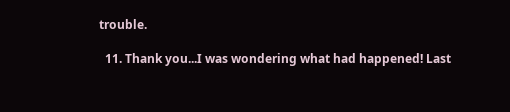trouble.

  11. Thank you...I was wondering what had happened! Last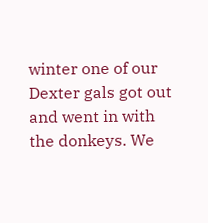winter one of our Dexter gals got out and went in with the donkeys. We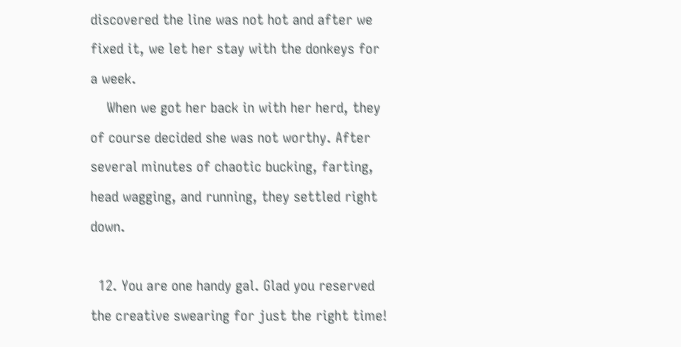discovered the line was not hot and after we fixed it, we let her stay with the donkeys for a week.
    When we got her back in with her herd, they of course decided she was not worthy. After several minutes of chaotic bucking, farting, head wagging, and running, they settled right down.

  12. You are one handy gal. Glad you reserved the creative swearing for just the right time!